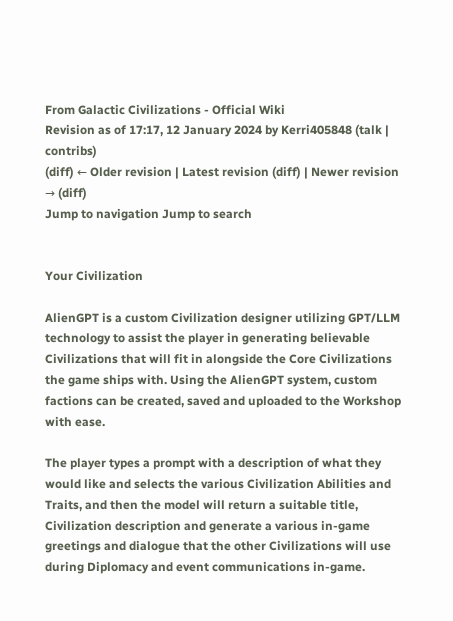From Galactic Civilizations - Official Wiki
Revision as of 17:17, 12 January 2024 by Kerri405848 (talk | contribs)
(diff) ← Older revision | Latest revision (diff) | Newer revision → (diff)
Jump to navigation Jump to search


Your Civilization

AlienGPT is a custom Civilization designer utilizing GPT/LLM technology to assist the player in generating believable Civilizations that will fit in alongside the Core Civilizations the game ships with. Using the AlienGPT system, custom factions can be created, saved and uploaded to the Workshop with ease.

The player types a prompt with a description of what they would like and selects the various Civilization Abilities and Traits, and then the model will return a suitable title, Civilization description and generate a various in-game greetings and dialogue that the other Civilizations will use during Diplomacy and event communications in-game.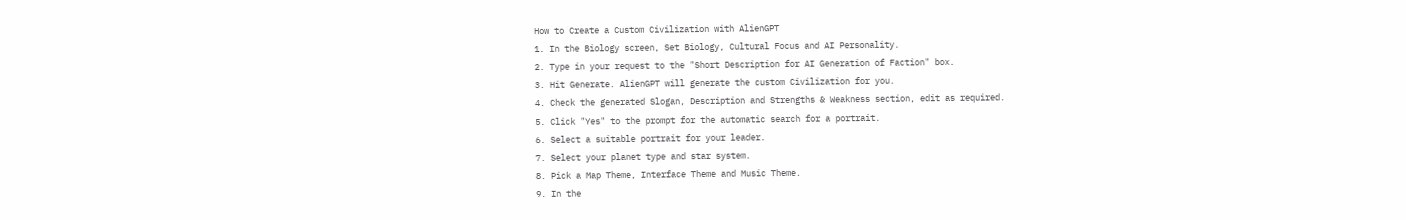How to Create a Custom Civilization with AlienGPT
1. In the Biology screen, Set Biology, Cultural Focus and AI Personality.
2. Type in your request to the "Short Description for AI Generation of Faction" box.
3. Hit Generate. AlienGPT will generate the custom Civilization for you.
4. Check the generated Slogan, Description and Strengths & Weakness section, edit as required.
5. Click "Yes" to the prompt for the automatic search for a portrait.
6. Select a suitable portrait for your leader.
7. Select your planet type and star system.
8. Pick a Map Theme, Interface Theme and Music Theme.
9. In the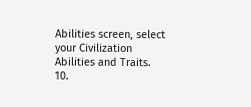Abilities screen, select your Civilization Abilities and Traits.
10.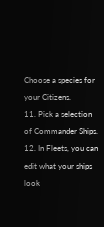Choose a species for your Citizens.
11. Pick a selection of Commander Ships.
12. In Fleets, you can edit what your ships look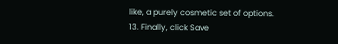like, a purely cosmetic set of options.
13. Finally, click Save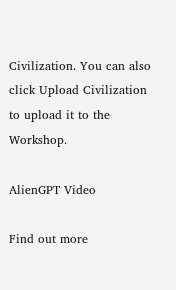Civilization. You can also click Upload Civilization to upload it to the Workshop.

AlienGPT Video

Find out more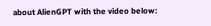about AlienGPT with the video below: